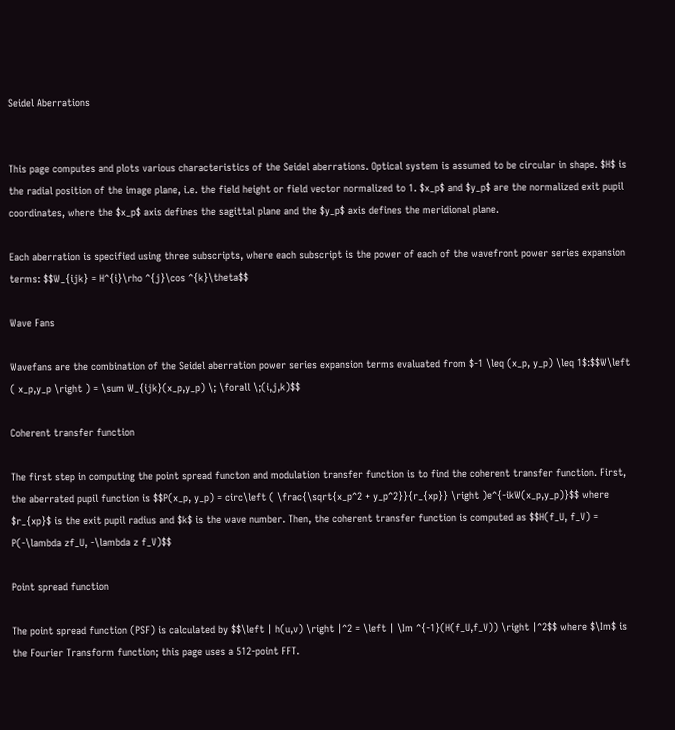Seidel Aberrations


This page computes and plots various characteristics of the Seidel aberrations. Optical system is assumed to be circular in shape. $H$ is the radial position of the image plane, i.e. the field height or field vector normalized to 1. $x_p$ and $y_p$ are the normalized exit pupil coordinates, where the $x_p$ axis defines the sagittal plane and the $y_p$ axis defines the meridional plane.

Each aberration is specified using three subscripts, where each subscript is the power of each of the wavefront power series expansion terms: $$W_{ijk} = H^{i}\rho ^{j}\cos ^{k}\theta$$

Wave Fans

Wavefans are the combination of the Seidel aberration power series expansion terms evaluated from $-1 \leq (x_p, y_p) \leq 1$:$$W\left ( x_p,y_p \right ) = \sum W_{ijk}(x_p,y_p) \; \forall \;(i,j,k)$$

Coherent transfer function

The first step in computing the point spread functon and modulation transfer function is to find the coherent transfer function. First, the aberrated pupil function is $$P(x_p, y_p) = circ\left ( \frac{\sqrt{x_p^2 + y_p^2}}{r_{xp}} \right )e^{-ikW(x_p,y_p)}$$ where $r_{xp}$ is the exit pupil radius and $k$ is the wave number. Then, the coherent transfer function is computed as $$H(f_U, f_V) = P(-\lambda zf_U, -\lambda z f_V)$$

Point spread function

The point spread function (PSF) is calculated by $$\left | h(u,v) \right |^2 = \left | \Im ^{-1}(H(f_U,f_V)) \right |^2$$ where $\Im$ is the Fourier Transform function; this page uses a 512-point FFT.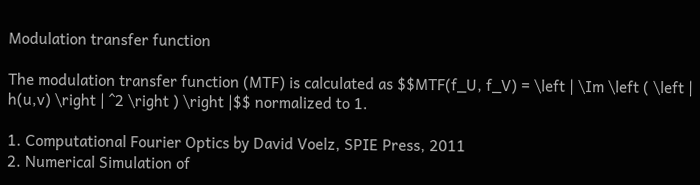Modulation transfer function

The modulation transfer function (MTF) is calculated as $$MTF(f_U, f_V) = \left | \Im \left ( \left | h(u,v) \right | ^2 \right ) \right |$$ normalized to 1.

1. Computational Fourier Optics by David Voelz, SPIE Press, 2011
2. Numerical Simulation of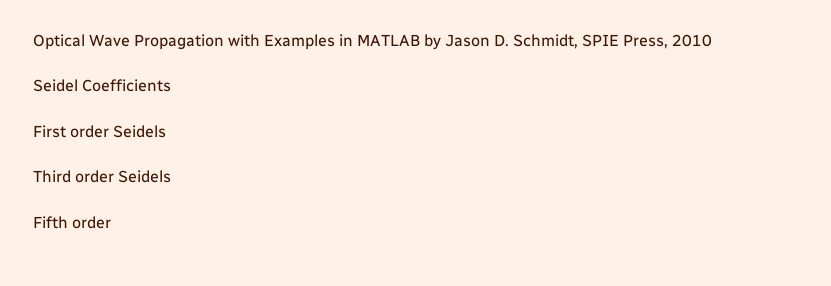Optical Wave Propagation with Examples in MATLAB by Jason D. Schmidt, SPIE Press, 2010

Seidel Coefficients

First order Seidels

Third order Seidels

Fifth order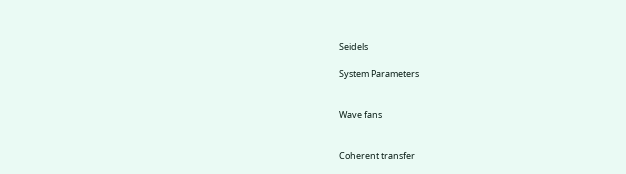Seidels

System Parameters


Wave fans


Coherent transfer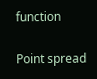function

Point spread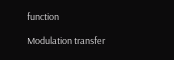function

Modulation transfer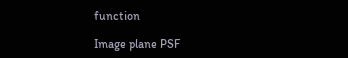function

Image plane PSF